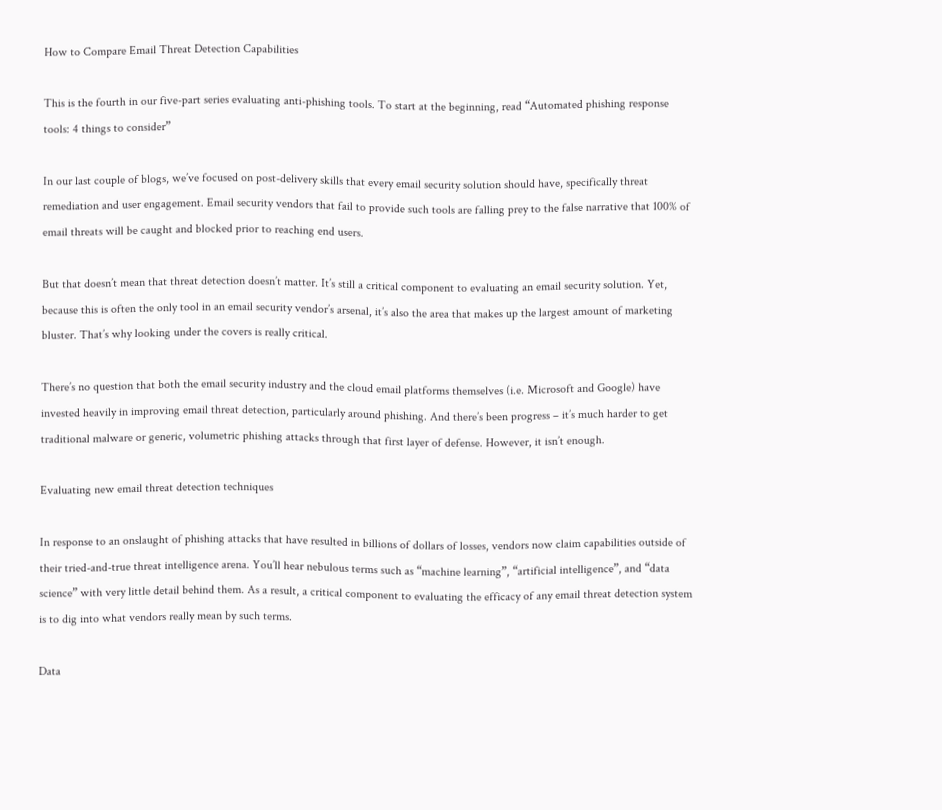How to Compare Email Threat Detection Capabilities

This is the fourth in our five-part series evaluating anti-phishing tools. To start at the beginning, read “Automated phishing response tools: 4 things to consider”

In our last couple of blogs, we’ve focused on post-delivery skills that every email security solution should have, specifically threat remediation and user engagement. Email security vendors that fail to provide such tools are falling prey to the false narrative that 100% of email threats will be caught and blocked prior to reaching end users.

But that doesn’t mean that threat detection doesn’t matter. It’s still a critical component to evaluating an email security solution. Yet, because this is often the only tool in an email security vendor’s arsenal, it’s also the area that makes up the largest amount of marketing bluster. That’s why looking under the covers is really critical.

There’s no question that both the email security industry and the cloud email platforms themselves (i.e. Microsoft and Google) have invested heavily in improving email threat detection, particularly around phishing. And there’s been progress – it’s much harder to get traditional malware or generic, volumetric phishing attacks through that first layer of defense. However, it isn’t enough.

Evaluating new email threat detection techniques

In response to an onslaught of phishing attacks that have resulted in billions of dollars of losses, vendors now claim capabilities outside of their tried-and-true threat intelligence arena. You’ll hear nebulous terms such as “machine learning”, “artificial intelligence”, and “data science” with very little detail behind them. As a result, a critical component to evaluating the efficacy of any email threat detection system is to dig into what vendors really mean by such terms.

Data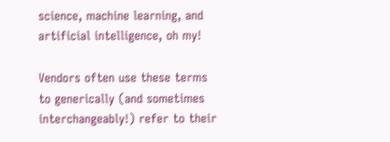science, machine learning, and artificial intelligence, oh my!

Vendors often use these terms to generically (and sometimes interchangeably!) refer to their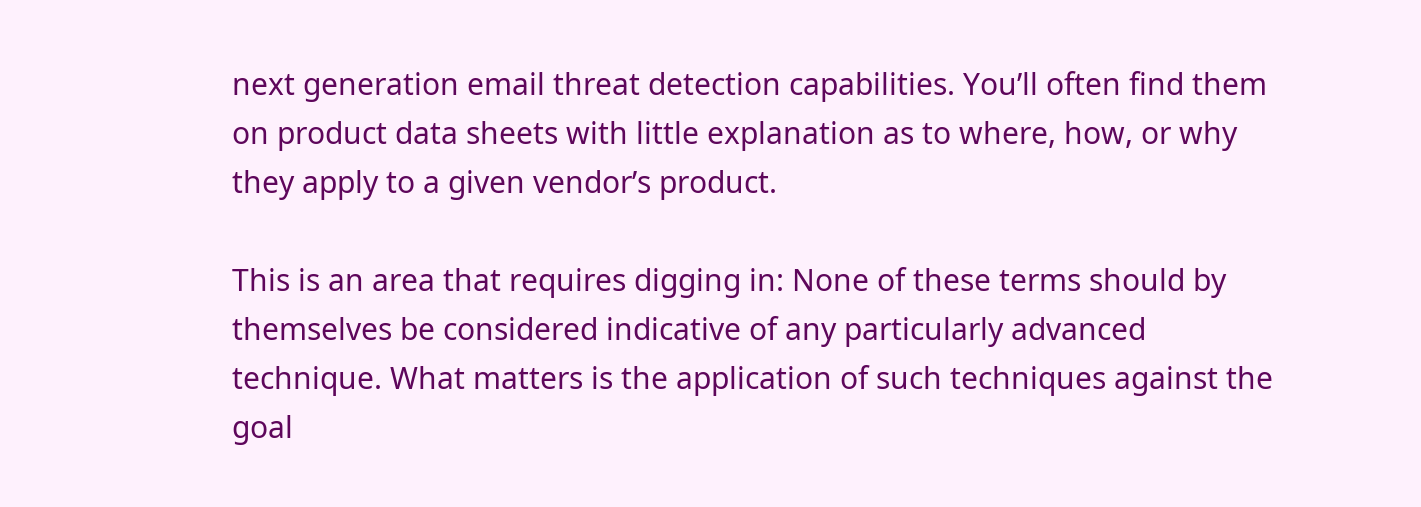next generation email threat detection capabilities. You’ll often find them on product data sheets with little explanation as to where, how, or why they apply to a given vendor’s product.

This is an area that requires digging in: None of these terms should by themselves be considered indicative of any particularly advanced technique. What matters is the application of such techniques against the goal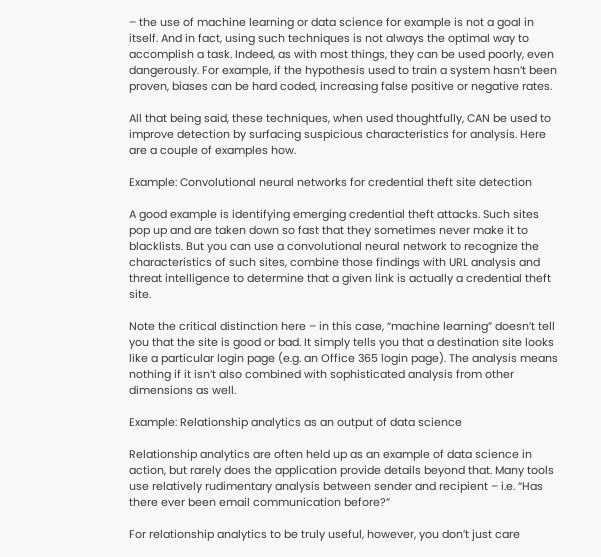– the use of machine learning or data science for example is not a goal in itself. And in fact, using such techniques is not always the optimal way to accomplish a task. Indeed, as with most things, they can be used poorly, even dangerously. For example, if the hypothesis used to train a system hasn’t been proven, biases can be hard coded, increasing false positive or negative rates.

All that being said, these techniques, when used thoughtfully, CAN be used to improve detection by surfacing suspicious characteristics for analysis. Here are a couple of examples how.

Example: Convolutional neural networks for credential theft site detection

A good example is identifying emerging credential theft attacks. Such sites pop up and are taken down so fast that they sometimes never make it to blacklists. But you can use a convolutional neural network to recognize the characteristics of such sites, combine those findings with URL analysis and threat intelligence to determine that a given link is actually a credential theft site.

Note the critical distinction here – in this case, “machine learning” doesn’t tell you that the site is good or bad. It simply tells you that a destination site looks like a particular login page (e.g. an Office 365 login page). The analysis means nothing if it isn’t also combined with sophisticated analysis from other dimensions as well.

Example: Relationship analytics as an output of data science

Relationship analytics are often held up as an example of data science in action, but rarely does the application provide details beyond that. Many tools use relatively rudimentary analysis between sender and recipient – i.e. “Has there ever been email communication before?”

For relationship analytics to be truly useful, however, you don’t just care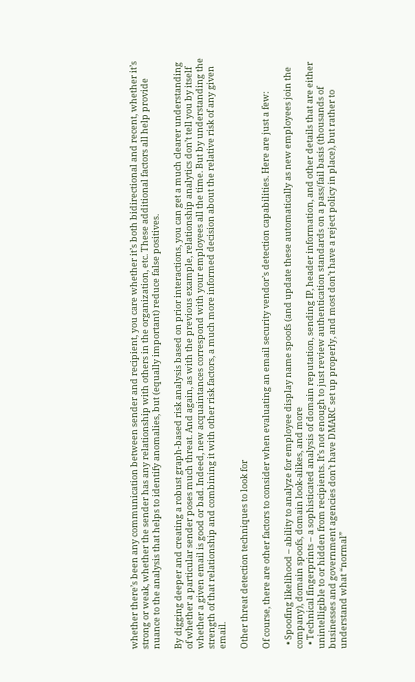whether there’s been any communication between sender and recipient, you care whether it’s both bidirectional and recent, whether it’s strong or weak, whether the sender has any relationship with others in the organization, etc. These additional factors all help provide nuance to the analysis that helps to identify anomalies, but (equally important) reduce false positives.

By digging deeper and creating a robust graph-based risk analysis based on prior interactions, you can get a much clearer understanding of whether a particular sender poses much threat. And again, as with the previous example, relationship analytics don’t tell you by itself whether a given email is good or bad. Indeed, new acquaintances correspond with your employees all the time. But by understanding the strength of that relationship and combining it with other risk factors, a much more informed decision about the relative risk of any given email.

Other threat detection techniques to look for

Of course, there are other factors to consider when evaluating an email security vendor’s detection capabilities. Here are just a few:

  • Spoofing likelihood – ability to analyze for employee display name spoofs (and update these automatically as new employees join the company), domain spoofs, domain look-alikes, and more
  • Technical fingerprints – a sophisticated analysis of domain reputation, sending IP, header information, and other details that are either unintelligible to or hidden from recipients. It’s not enough to just review authentication standards on a pass/fail basis (thousands of businesses and government agencies don’t have DMARC set up properly, and most don’t have a reject policy in place), but rather to understand what “normal”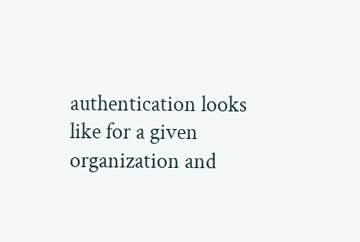authentication looks like for a given organization and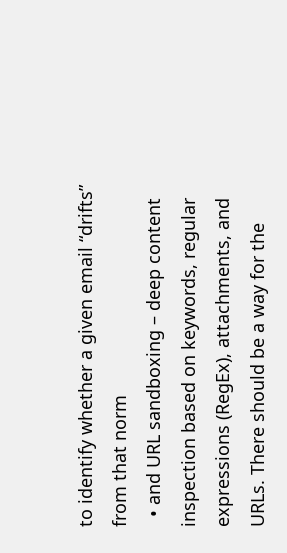to identify whether a given email “drifts” from that norm
  • and URL sandboxing – deep content inspection based on keywords, regular expressions (RegEx), attachments, and URLs. There should be a way for the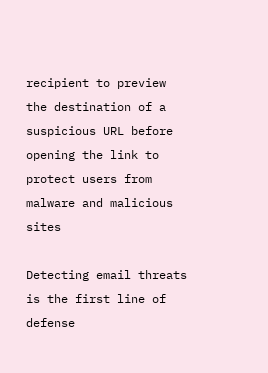recipient to preview the destination of a suspicious URL before opening the link to protect users from malware and malicious sites

Detecting email threats is the first line of defense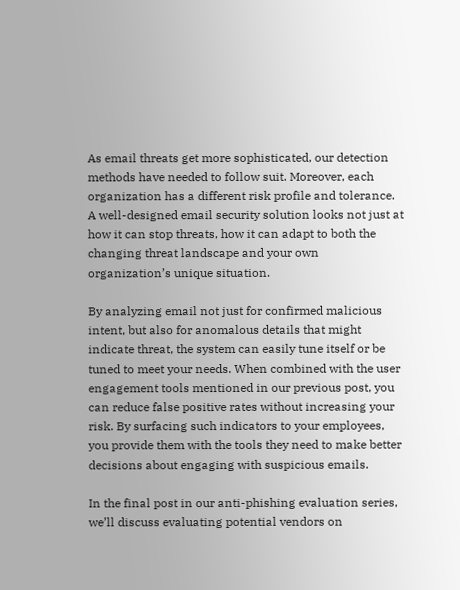As email threats get more sophisticated, our detection methods have needed to follow suit. Moreover, each organization has a different risk profile and tolerance. A well-designed email security solution looks not just at how it can stop threats, how it can adapt to both the changing threat landscape and your own organization’s unique situation.

By analyzing email not just for confirmed malicious intent, but also for anomalous details that might indicate threat, the system can easily tune itself or be tuned to meet your needs. When combined with the user engagement tools mentioned in our previous post, you can reduce false positive rates without increasing your risk. By surfacing such indicators to your employees, you provide them with the tools they need to make better decisions about engaging with suspicious emails.

In the final post in our anti-phishing evaluation series, we’ll discuss evaluating potential vendors on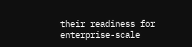their readiness for enterprise-scale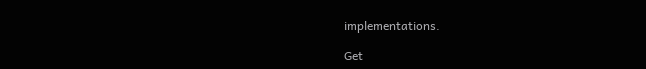implementations.

Get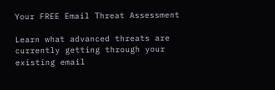Your FREE Email Threat Assessment

Learn what advanced threats are currently getting through your existing email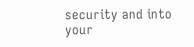security and into your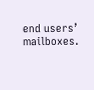end users’ mailboxes.